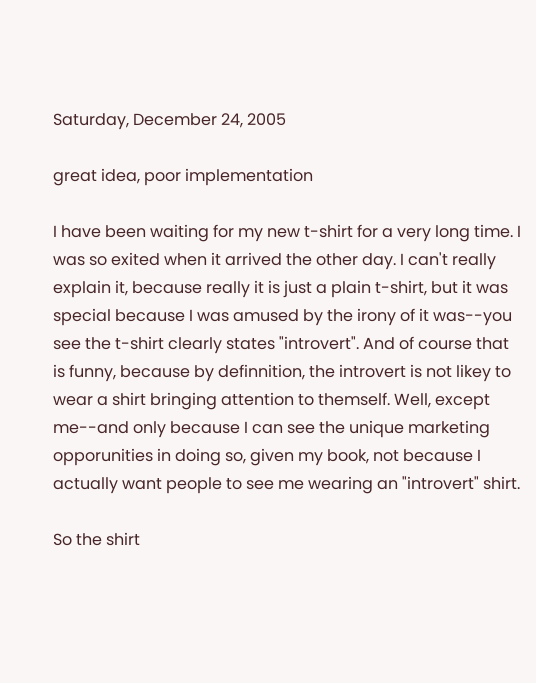Saturday, December 24, 2005

great idea, poor implementation

I have been waiting for my new t-shirt for a very long time. I was so exited when it arrived the other day. I can't really explain it, because really it is just a plain t-shirt, but it was special because I was amused by the irony of it was--you see the t-shirt clearly states "introvert". And of course that is funny, because by definnition, the introvert is not likey to wear a shirt bringing attention to themself. Well, except me--and only because I can see the unique marketing opporunities in doing so, given my book, not because I actually want people to see me wearing an "introvert" shirt.

So the shirt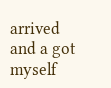arrived and a got myself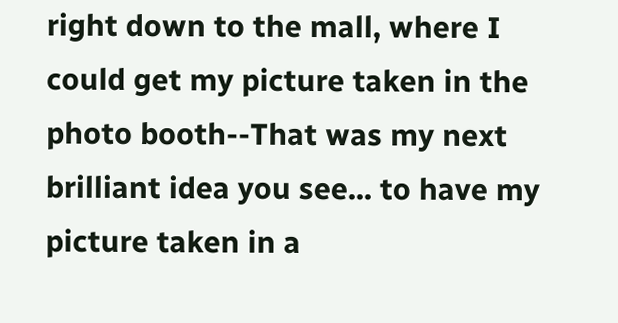right down to the mall, where I could get my picture taken in the photo booth--That was my next brilliant idea you see... to have my picture taken in a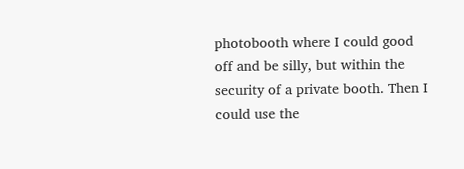photobooth where I could good off and be silly, but within the security of a private booth. Then I could use the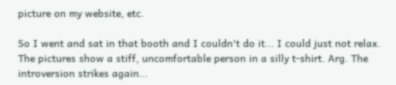picture on my website, etc.

So I went and sat in that booth and I couldn't do it... I could just not relax. The pictures show a stiff, uncomfortable person in a silly t-shirt. Arg. The introversion strikes again...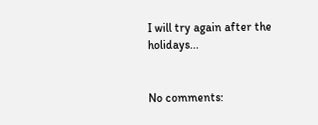I will try again after the holidays...


No comments: